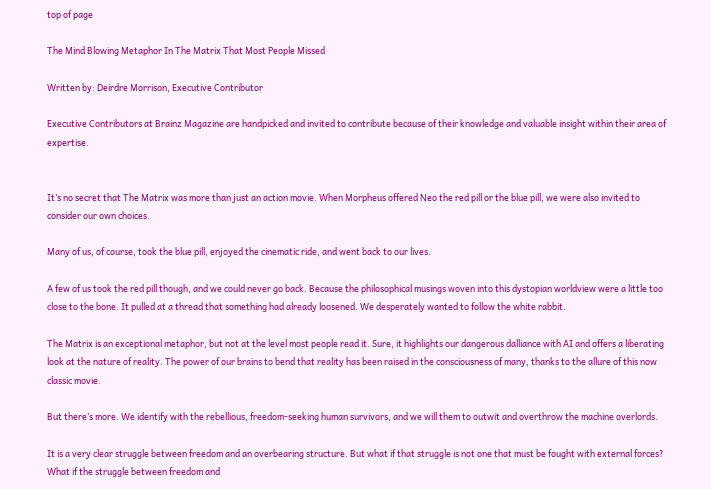top of page

The Mind Blowing Metaphor In The Matrix That Most People Missed

Written by: Deirdre Morrison, Executive Contributor

Executive Contributors at Brainz Magazine are handpicked and invited to contribute because of their knowledge and valuable insight within their area of expertise.


It’s no secret that The Matrix was more than just an action movie. When Morpheus offered Neo the red pill or the blue pill, we were also invited to consider our own choices.

Many of us, of course, took the blue pill, enjoyed the cinematic ride, and went back to our lives.

A few of us took the red pill though, and we could never go back. Because the philosophical musings woven into this dystopian worldview were a little too close to the bone. It pulled at a thread that something had already loosened. We desperately wanted to follow the white rabbit.

The Matrix is an exceptional metaphor, but not at the level most people read it. Sure, it highlights our dangerous dalliance with AI and offers a liberating look at the nature of reality. The power of our brains to bend that reality has been raised in the consciousness of many, thanks to the allure of this now classic movie.

But there’s more. We identify with the rebellious, freedom-seeking human survivors, and we will them to outwit and overthrow the machine overlords.

It is a very clear struggle between freedom and an overbearing structure. But what if that struggle is not one that must be fought with external forces? What if the struggle between freedom and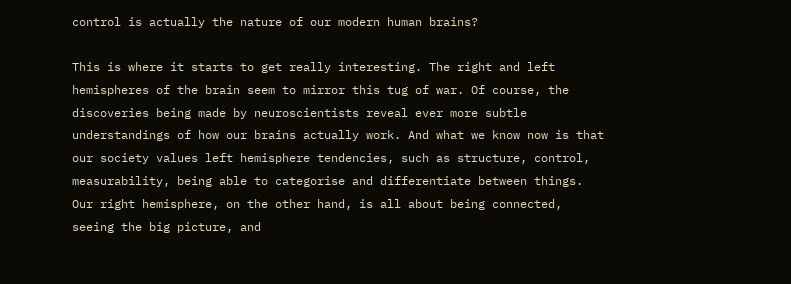control is actually the nature of our modern human brains?

This is where it starts to get really interesting. The right and left hemispheres of the brain seem to mirror this tug of war. Of course, the discoveries being made by neuroscientists reveal ever more subtle understandings of how our brains actually work. And what we know now is that our society values left hemisphere tendencies, such as structure, control, measurability, being able to categorise and differentiate between things. Our right hemisphere, on the other hand, is all about being connected, seeing the big picture, and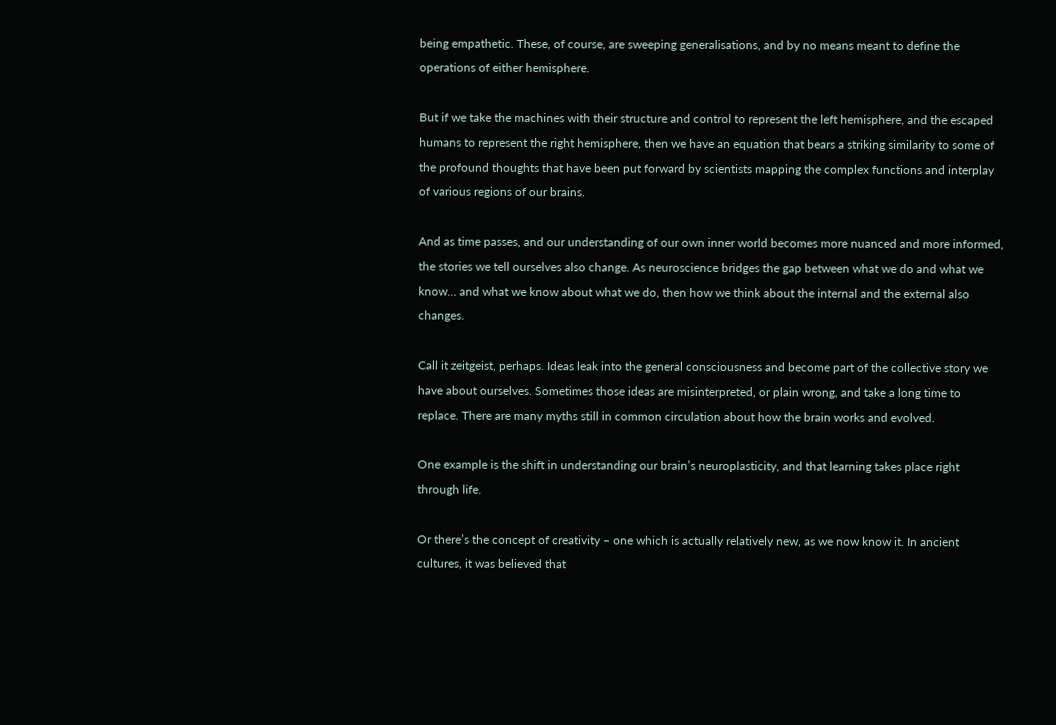being empathetic. These, of course, are sweeping generalisations, and by no means meant to define the operations of either hemisphere.

But if we take the machines with their structure and control to represent the left hemisphere, and the escaped humans to represent the right hemisphere, then we have an equation that bears a striking similarity to some of the profound thoughts that have been put forward by scientists mapping the complex functions and interplay of various regions of our brains.

And as time passes, and our understanding of our own inner world becomes more nuanced and more informed, the stories we tell ourselves also change. As neuroscience bridges the gap between what we do and what we know… and what we know about what we do, then how we think about the internal and the external also changes.

Call it zeitgeist, perhaps. Ideas leak into the general consciousness and become part of the collective story we have about ourselves. Sometimes those ideas are misinterpreted, or plain wrong, and take a long time to replace. There are many myths still in common circulation about how the brain works and evolved.

One example is the shift in understanding our brain’s neuroplasticity, and that learning takes place right through life.

Or there’s the concept of creativity – one which is actually relatively new, as we now know it. In ancient cultures, it was believed that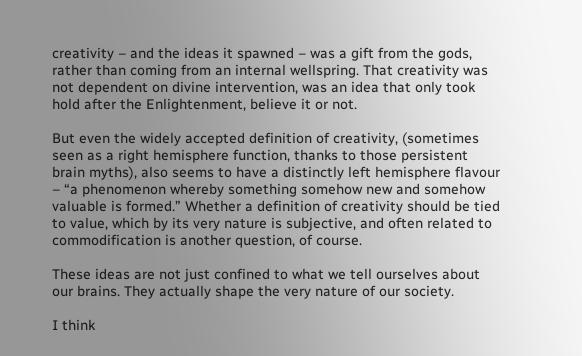creativity – and the ideas it spawned – was a gift from the gods, rather than coming from an internal wellspring. That creativity was not dependent on divine intervention, was an idea that only took hold after the Enlightenment, believe it or not.

But even the widely accepted definition of creativity, (sometimes seen as a right hemisphere function, thanks to those persistent brain myths), also seems to have a distinctly left hemisphere flavour – “a phenomenon whereby something somehow new and somehow valuable is formed.” Whether a definition of creativity should be tied to value, which by its very nature is subjective, and often related to commodification is another question, of course.

These ideas are not just confined to what we tell ourselves about our brains. They actually shape the very nature of our society.

I think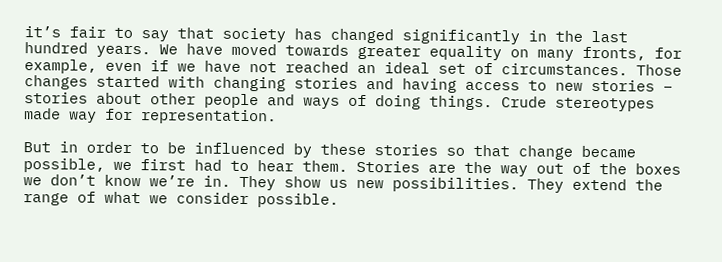it’s fair to say that society has changed significantly in the last hundred years. We have moved towards greater equality on many fronts, for example, even if we have not reached an ideal set of circumstances. Those changes started with changing stories and having access to new stories – stories about other people and ways of doing things. Crude stereotypes made way for representation.

But in order to be influenced by these stories so that change became possible, we first had to hear them. Stories are the way out of the boxes we don’t know we’re in. They show us new possibilities. They extend the range of what we consider possible.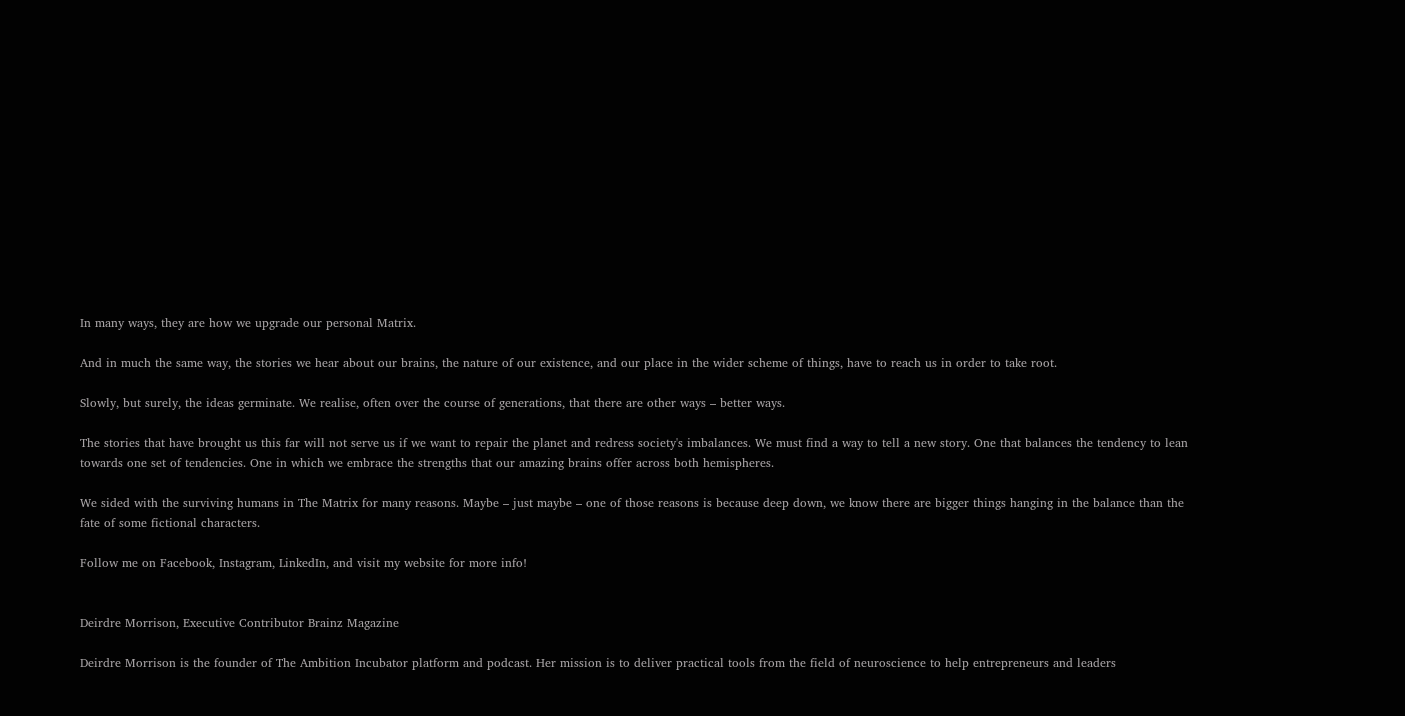In many ways, they are how we upgrade our personal Matrix.

And in much the same way, the stories we hear about our brains, the nature of our existence, and our place in the wider scheme of things, have to reach us in order to take root.

Slowly, but surely, the ideas germinate. We realise, often over the course of generations, that there are other ways – better ways.

The stories that have brought us this far will not serve us if we want to repair the planet and redress society's imbalances. We must find a way to tell a new story. One that balances the tendency to lean towards one set of tendencies. One in which we embrace the strengths that our amazing brains offer across both hemispheres.

We sided with the surviving humans in The Matrix for many reasons. Maybe – just maybe – one of those reasons is because deep down, we know there are bigger things hanging in the balance than the fate of some fictional characters.

Follow me on Facebook, Instagram, LinkedIn, and visit my website for more info!


Deirdre Morrison, Executive Contributor Brainz Magazine

Deirdre Morrison is the founder of The Ambition Incubator platform and podcast. Her mission is to deliver practical tools from the field of neuroscience to help entrepreneurs and leaders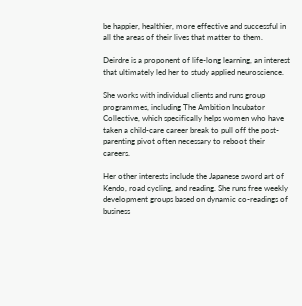be happier, healthier, more effective and successful in all the areas of their lives that matter to them.

Deirdre is a proponent of life-long learning, an interest that ultimately led her to study applied neuroscience.

She works with individual clients and runs group programmes, including The Ambition Incubator Collective, which specifically helps women who have taken a child-care career break to pull off the post-parenting pivot often necessary to reboot their careers.

Her other interests include the Japanese sword art of Kendo, road cycling, and reading. She runs free weekly development groups based on dynamic co-readings of business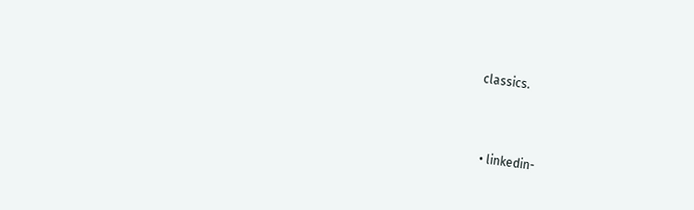classics.



  • linkedin-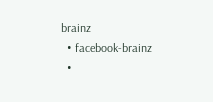brainz
  • facebook-brainz
  •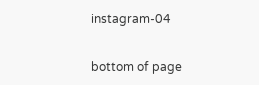instagram-04


bottom of page